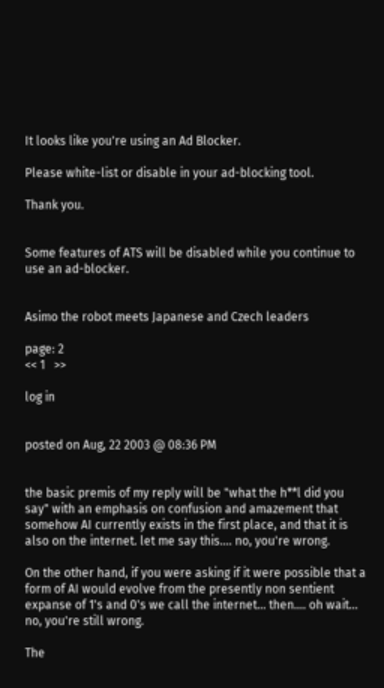It looks like you're using an Ad Blocker.

Please white-list or disable in your ad-blocking tool.

Thank you.


Some features of ATS will be disabled while you continue to use an ad-blocker.


Asimo the robot meets Japanese and Czech leaders

page: 2
<< 1   >>

log in


posted on Aug, 22 2003 @ 08:36 PM


the basic premis of my reply will be "what the h**l did you say" with an emphasis on confusion and amazement that somehow AI currently exists in the first place, and that it is also on the internet. let me say this.... no, you're wrong.

On the other hand, if you were asking if it were possible that a form of AI would evolve from the presently non sentient expanse of 1's and 0's we call the internet... then.... oh wait... no, you're still wrong.

The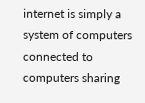internet is simply a system of computers connected to computers sharing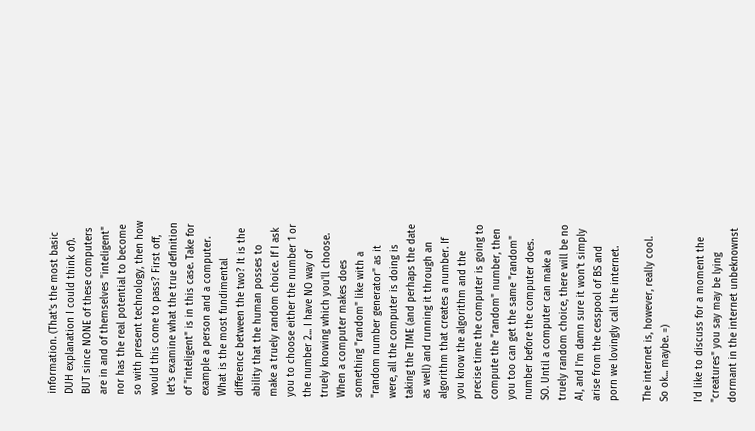information. (That's the most basic DUH explanation I could think of). BUT since NONE of these computers are in and of themselves "inteligent" nor has the real potential to become so with present technology, then how would this come to pass? First off, let's examine what the true definition of "inteligent" is in this case. Take for example a person and a computer. What is the most fundimental difference between the two? It is the ability that the human posses to make a truely random choice. If I ask you to choose either the number 1 or the number 2... I have NO way of truely knowing which you'll choose. When a computer makes does something "random" like with a "random number generator" as it were, all the computer is doing is taking the TIME (and perhaps the date as well) and running it through an algorithm that creates a number. If you know the algorithm and the precise time the computer is going to compute the "random" number, then you too can get the same "random" number before the computer does. SO. Until a computer can make a truely random choice, there will be no AI, and I'm damn sure it won't simply arise from the cesspool of BS and porn we lovingly call the internet.

The internet is, however, really cool. So ok... maybe. =)

I'd like to discuss for a moment the "creatures" you say may be lying dormant in the internet unbeknownst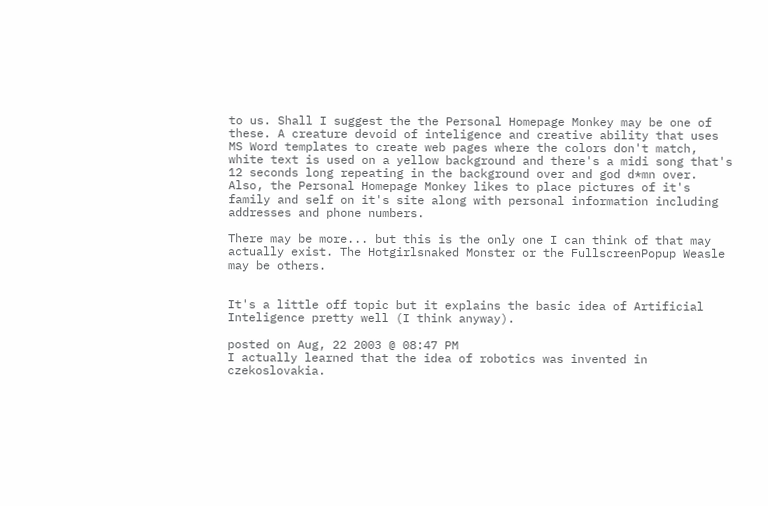to us. Shall I suggest the the Personal Homepage Monkey may be one of these. A creature devoid of inteligence and creative ability that uses MS Word templates to create web pages where the colors don't match, white text is used on a yellow background and there's a midi song that's 12 seconds long repeating in the background over and god d*mn over. Also, the Personal Homepage Monkey likes to place pictures of it's family and self on it's site along with personal information including addresses and phone numbers.

There may be more... but this is the only one I can think of that may actually exist. The Hotgirlsnaked Monster or the FullscreenPopup Weasle may be others.


It's a little off topic but it explains the basic idea of Artificial Inteligence pretty well (I think anyway).

posted on Aug, 22 2003 @ 08:47 PM
I actually learned that the idea of robotics was invented in czekoslovakia.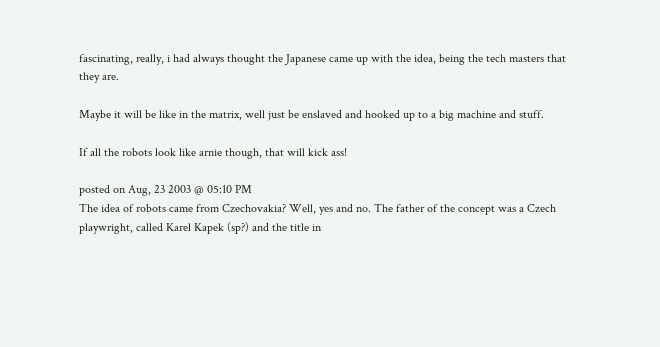fascinating, really, i had always thought the Japanese came up with the idea, being the tech masters that they are.

Maybe it will be like in the matrix, well just be enslaved and hooked up to a big machine and stuff.

If all the robots look like arnie though, that will kick ass!

posted on Aug, 23 2003 @ 05:10 PM
The idea of robots came from Czechovakia? Well, yes and no. The father of the concept was a Czech playwright, called Karel Kapek (sp?) and the title in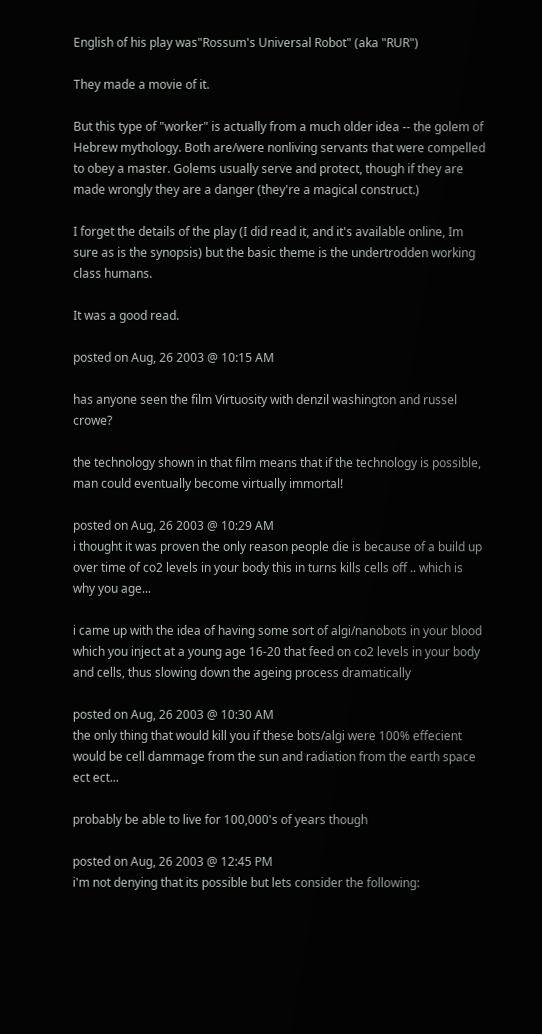English of his play was"Rossum's Universal Robot" (aka "RUR")

They made a movie of it.

But this type of "worker" is actually from a much older idea -- the golem of Hebrew mythology. Both are/were nonliving servants that were compelled to obey a master. Golems usually serve and protect, though if they are made wrongly they are a danger (they're a magical construct.)

I forget the details of the play (I did read it, and it's available online, Im sure as is the synopsis) but the basic theme is the undertrodden working class humans.

It was a good read.

posted on Aug, 26 2003 @ 10:15 AM

has anyone seen the film Virtuosity with denzil washington and russel crowe?

the technology shown in that film means that if the technology is possible, man could eventually become virtually immortal!

posted on Aug, 26 2003 @ 10:29 AM
i thought it was proven the only reason people die is because of a build up over time of co2 levels in your body this in turns kills cells off .. which is why you age...

i came up with the idea of having some sort of algi/nanobots in your blood which you inject at a young age 16-20 that feed on co2 levels in your body and cells, thus slowing down the ageing process dramatically

posted on Aug, 26 2003 @ 10:30 AM
the only thing that would kill you if these bots/algi were 100% effecient would be cell dammage from the sun and radiation from the earth space ect ect...

probably be able to live for 100,000's of years though

posted on Aug, 26 2003 @ 12:45 PM
i'm not denying that its possible but lets consider the following: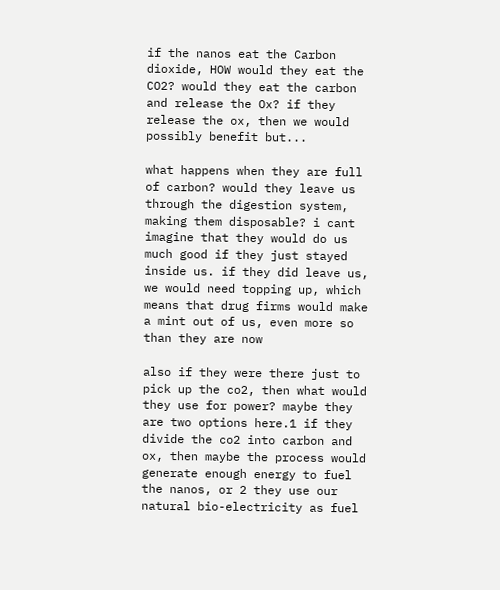if the nanos eat the Carbon dioxide, HOW would they eat the CO2? would they eat the carbon and release the Ox? if they release the ox, then we would possibly benefit but...

what happens when they are full of carbon? would they leave us through the digestion system, making them disposable? i cant imagine that they would do us much good if they just stayed inside us. if they did leave us, we would need topping up, which means that drug firms would make a mint out of us, even more so than they are now

also if they were there just to pick up the co2, then what would they use for power? maybe they are two options here.1 if they divide the co2 into carbon and ox, then maybe the process would generate enough energy to fuel the nanos, or 2 they use our natural bio-electricity as fuel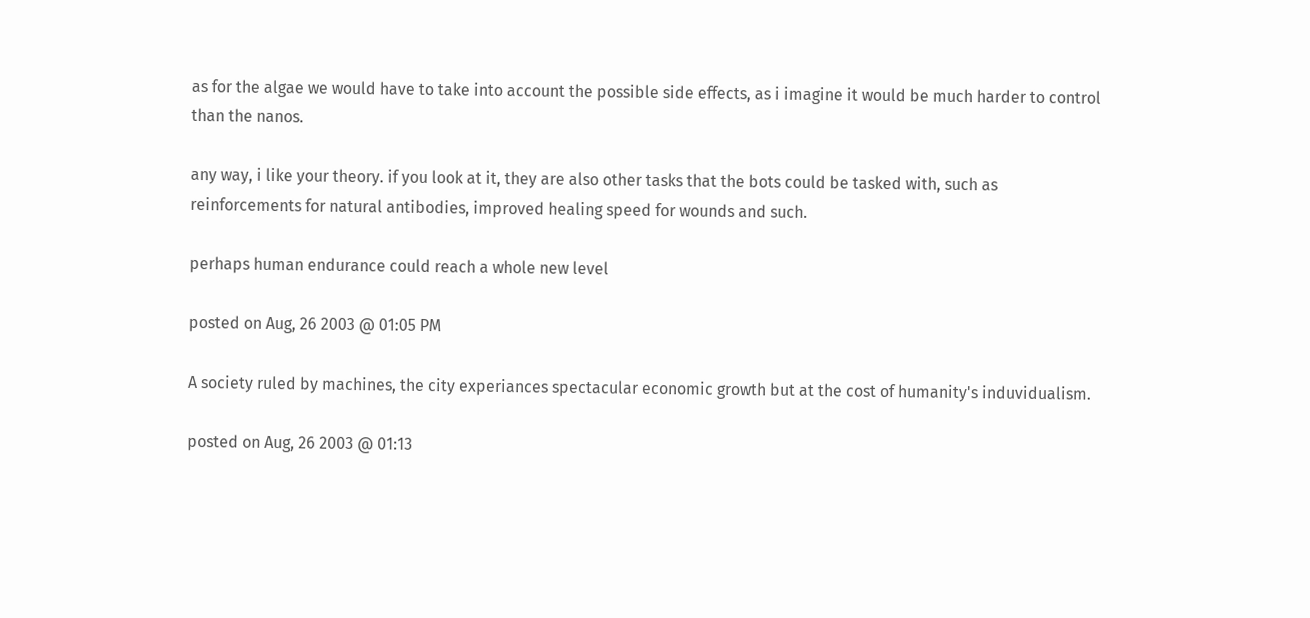as for the algae we would have to take into account the possible side effects, as i imagine it would be much harder to control than the nanos.

any way, i like your theory. if you look at it, they are also other tasks that the bots could be tasked with, such as reinforcements for natural antibodies, improved healing speed for wounds and such.

perhaps human endurance could reach a whole new level

posted on Aug, 26 2003 @ 01:05 PM

A society ruled by machines, the city experiances spectacular economic growth but at the cost of humanity's induvidualism.

posted on Aug, 26 2003 @ 01:13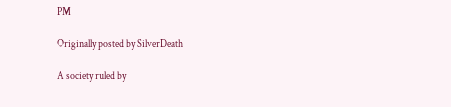PM

Originally posted by SilverDeath

A society ruled by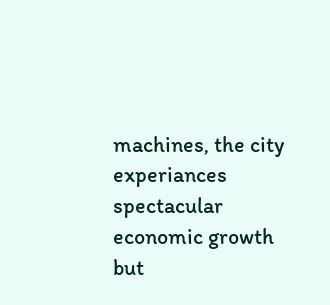machines, the city experiances spectacular economic growth but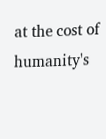at the cost of humanity's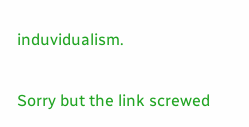induvidualism.

Sorry but the link screwed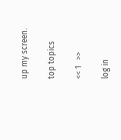up my screen.

top topics

<< 1   >>

log in